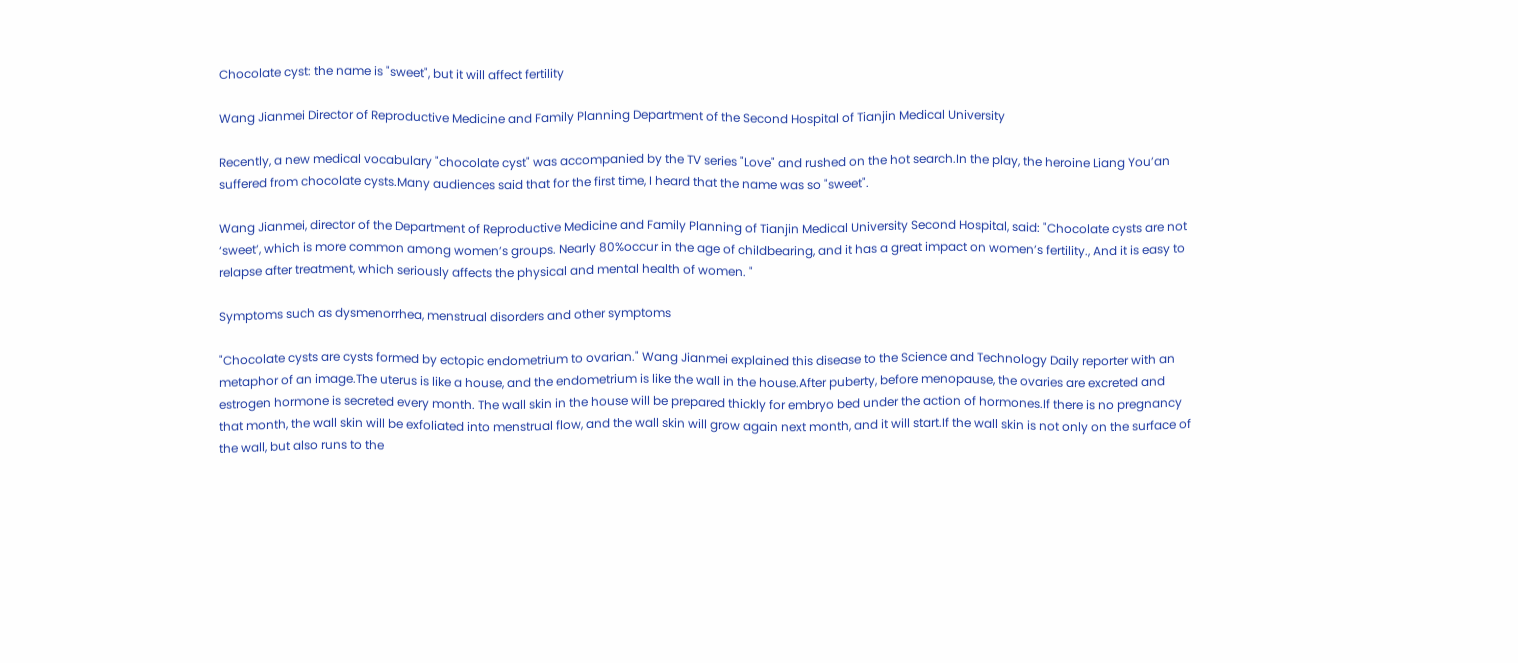Chocolate cyst: the name is "sweet", but it will affect fertility

Wang Jianmei Director of Reproductive Medicine and Family Planning Department of the Second Hospital of Tianjin Medical University

Recently, a new medical vocabulary "chocolate cyst" was accompanied by the TV series "Love" and rushed on the hot search.In the play, the heroine Liang You’an suffered from chocolate cysts.Many audiences said that for the first time, I heard that the name was so "sweet".

Wang Jianmei, director of the Department of Reproductive Medicine and Family Planning of Tianjin Medical University Second Hospital, said: "Chocolate cysts are not ‘sweet’, which is more common among women’s groups. Nearly 80%occur in the age of childbearing, and it has a great impact on women’s fertility., And it is easy to relapse after treatment, which seriously affects the physical and mental health of women. "

Symptoms such as dysmenorrhea, menstrual disorders and other symptoms

"Chocolate cysts are cysts formed by ectopic endometrium to ovarian." Wang Jianmei explained this disease to the Science and Technology Daily reporter with an metaphor of an image.The uterus is like a house, and the endometrium is like the wall in the house.After puberty, before menopause, the ovaries are excreted and estrogen hormone is secreted every month. The wall skin in the house will be prepared thickly for embryo bed under the action of hormones.If there is no pregnancy that month, the wall skin will be exfoliated into menstrual flow, and the wall skin will grow again next month, and it will start.If the wall skin is not only on the surface of the wall, but also runs to the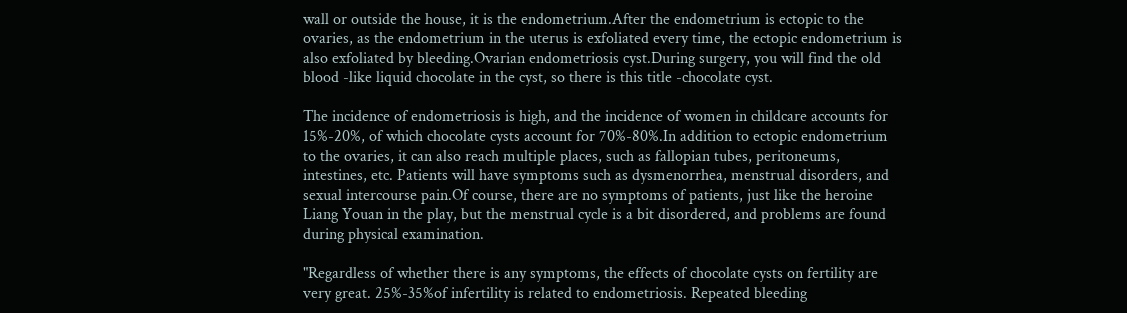wall or outside the house, it is the endometrium.After the endometrium is ectopic to the ovaries, as the endometrium in the uterus is exfoliated every time, the ectopic endometrium is also exfoliated by bleeding.Ovarian endometriosis cyst.During surgery, you will find the old blood -like liquid chocolate in the cyst, so there is this title -chocolate cyst.

The incidence of endometriosis is high, and the incidence of women in childcare accounts for 15%-20%, of which chocolate cysts account for 70%-80%.In addition to ectopic endometrium to the ovaries, it can also reach multiple places, such as fallopian tubes, peritoneums, intestines, etc. Patients will have symptoms such as dysmenorrhea, menstrual disorders, and sexual intercourse pain.Of course, there are no symptoms of patients, just like the heroine Liang Youan in the play, but the menstrual cycle is a bit disordered, and problems are found during physical examination.

"Regardless of whether there is any symptoms, the effects of chocolate cysts on fertility are very great. 25%-35%of infertility is related to endometriosis. Repeated bleeding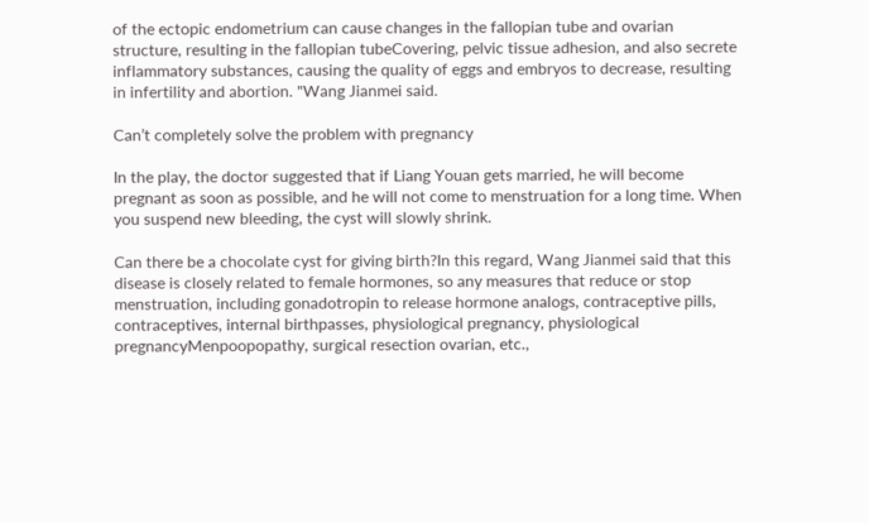of the ectopic endometrium can cause changes in the fallopian tube and ovarian structure, resulting in the fallopian tubeCovering, pelvic tissue adhesion, and also secrete inflammatory substances, causing the quality of eggs and embryos to decrease, resulting in infertility and abortion. "Wang Jianmei said.

Can’t completely solve the problem with pregnancy

In the play, the doctor suggested that if Liang Youan gets married, he will become pregnant as soon as possible, and he will not come to menstruation for a long time. When you suspend new bleeding, the cyst will slowly shrink.

Can there be a chocolate cyst for giving birth?In this regard, Wang Jianmei said that this disease is closely related to female hormones, so any measures that reduce or stop menstruation, including gonadotropin to release hormone analogs, contraceptive pills, contraceptives, internal birthpasses, physiological pregnancy, physiological pregnancyMenpoopopathy, surgical resection ovarian, etc.,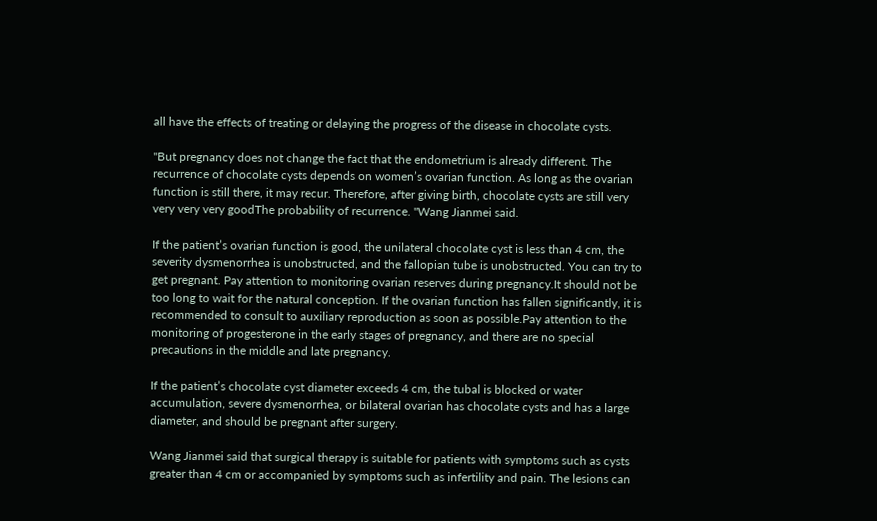all have the effects of treating or delaying the progress of the disease in chocolate cysts.

"But pregnancy does not change the fact that the endometrium is already different. The recurrence of chocolate cysts depends on women’s ovarian function. As long as the ovarian function is still there, it may recur. Therefore, after giving birth, chocolate cysts are still very very very very goodThe probability of recurrence. "Wang Jianmei said.

If the patient’s ovarian function is good, the unilateral chocolate cyst is less than 4 cm, the severity dysmenorrhea is unobstructed, and the fallopian tube is unobstructed. You can try to get pregnant. Pay attention to monitoring ovarian reserves during pregnancy.It should not be too long to wait for the natural conception. If the ovarian function has fallen significantly, it is recommended to consult to auxiliary reproduction as soon as possible.Pay attention to the monitoring of progesterone in the early stages of pregnancy, and there are no special precautions in the middle and late pregnancy.

If the patient’s chocolate cyst diameter exceeds 4 cm, the tubal is blocked or water accumulation, severe dysmenorrhea, or bilateral ovarian has chocolate cysts and has a large diameter, and should be pregnant after surgery.

Wang Jianmei said that surgical therapy is suitable for patients with symptoms such as cysts greater than 4 cm or accompanied by symptoms such as infertility and pain. The lesions can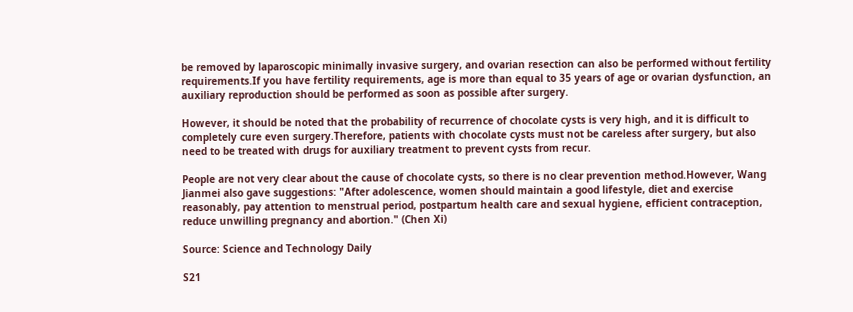be removed by laparoscopic minimally invasive surgery, and ovarian resection can also be performed without fertility requirements.If you have fertility requirements, age is more than equal to 35 years of age or ovarian dysfunction, an auxiliary reproduction should be performed as soon as possible after surgery.

However, it should be noted that the probability of recurrence of chocolate cysts is very high, and it is difficult to completely cure even surgery.Therefore, patients with chocolate cysts must not be careless after surgery, but also need to be treated with drugs for auxiliary treatment to prevent cysts from recur.

People are not very clear about the cause of chocolate cysts, so there is no clear prevention method.However, Wang Jianmei also gave suggestions: "After adolescence, women should maintain a good lifestyle, diet and exercise reasonably, pay attention to menstrual period, postpartum health care and sexual hygiene, efficient contraception, reduce unwilling pregnancy and abortion." (Chen Xi)

Source: Science and Technology Daily

S21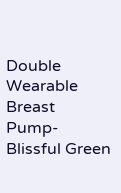Double Wearable Breast Pump-Blissful Green